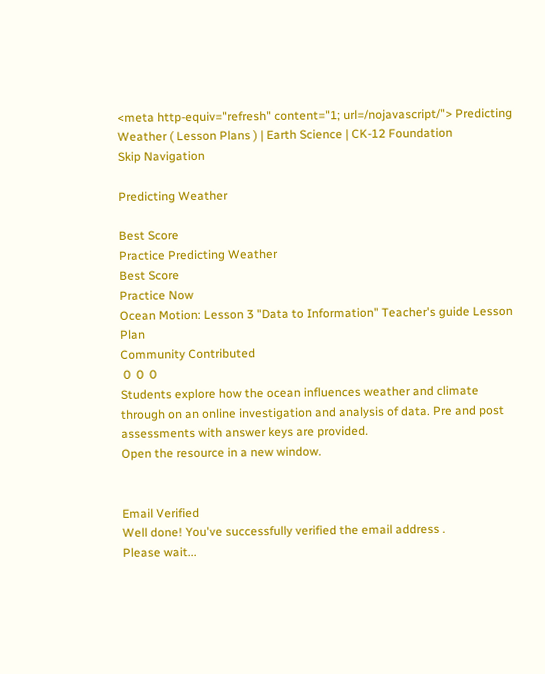<meta http-equiv="refresh" content="1; url=/nojavascript/"> Predicting Weather ( Lesson Plans ) | Earth Science | CK-12 Foundation
Skip Navigation

Predicting Weather

Best Score
Practice Predicting Weather
Best Score
Practice Now
Ocean Motion: Lesson 3 "Data to Information" Teacher's guide Lesson Plan
Community Contributed
 0  0  0
Students explore how the ocean influences weather and climate through on an online investigation and analysis of data. Pre and post assessments with answer keys are provided.
Open the resource in a new window.


Email Verified
Well done! You've successfully verified the email address .
Please wait...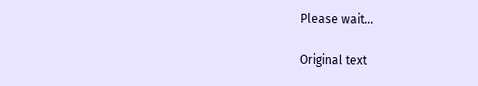Please wait...

Original text